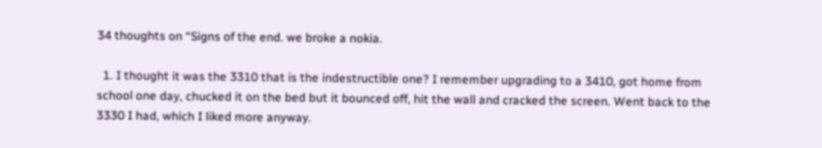34 thoughts on “Signs of the end. we broke a nokia.

  1. I thought it was the 3310 that is the indestructible one? I remember upgrading to a 3410, got home from school one day, chucked it on the bed but it bounced off, hit the wall and cracked the screen. Went back to the 3330 I had, which I liked more anyway.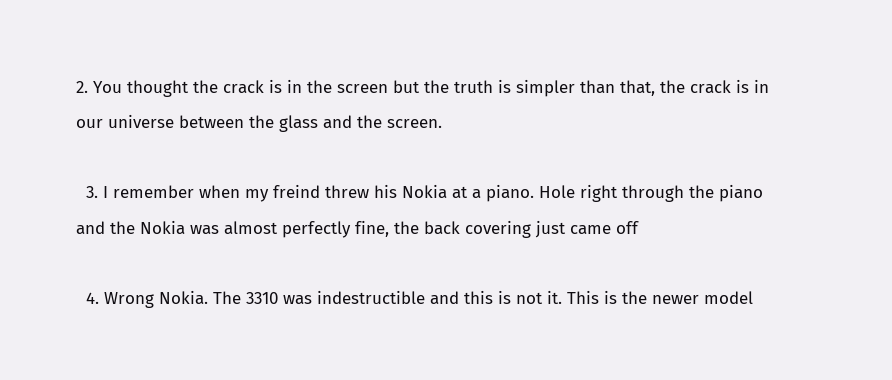2. You thought the crack is in the screen but the truth is simpler than that, the crack is in our universe between the glass and the screen.

  3. I remember when my freind threw his Nokia at a piano. Hole right through the piano and the Nokia was almost perfectly fine, the back covering just came off

  4. Wrong Nokia. The 3310 was indestructible and this is not it. This is the newer model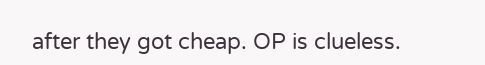after they got cheap. OP is clueless.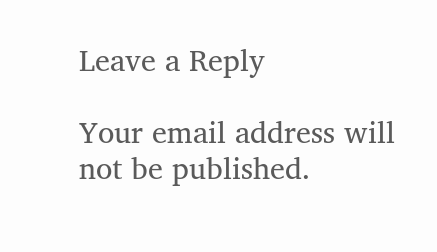Leave a Reply

Your email address will not be published.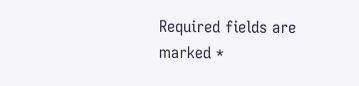Required fields are marked *